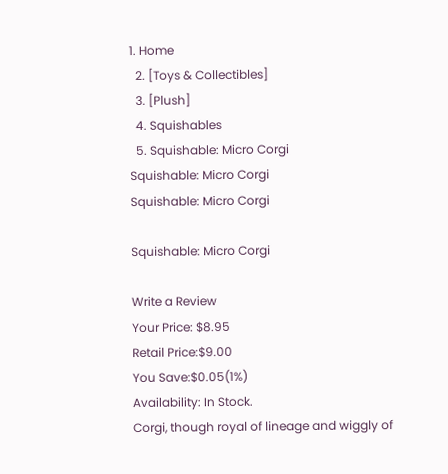1. Home
  2. [Toys & Collectibles]
  3. [Plush]
  4. Squishables
  5. Squishable: Micro Corgi
Squishable: Micro Corgi
Squishable: Micro Corgi

Squishable: Micro Corgi

Write a Review
Your Price: $8.95
Retail Price:$9.00
You Save:$0.05(1%)
Availability: In Stock.
Corgi, though royal of lineage and wiggly of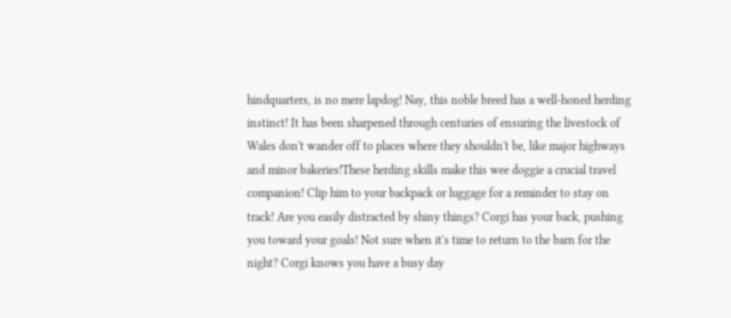hindquarters, is no mere lapdog! Nay, this noble breed has a well-honed herding instinct! It has been sharpened through centuries of ensuring the livestock of Wales don't wander off to places where they shouldn't be, like major highways and minor bakeries!These herding skills make this wee doggie a crucial travel companion! Clip him to your backpack or luggage for a reminder to stay on track! Are you easily distracted by shiny things? Corgi has your back, pushing you toward your goals! Not sure when it's time to return to the barn for the night? Corgi knows you have a busy day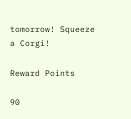tomorrow! Squeeze a Corgi!

Reward Points

90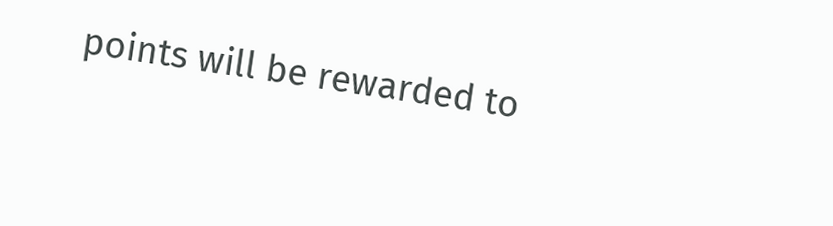points will be rewarded to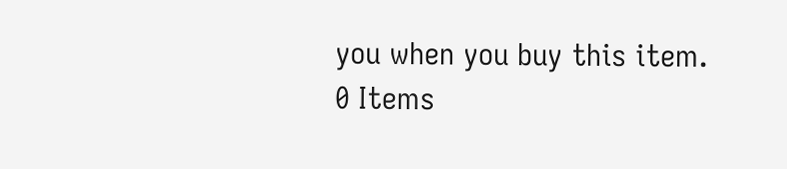you when you buy this item.
0 Items